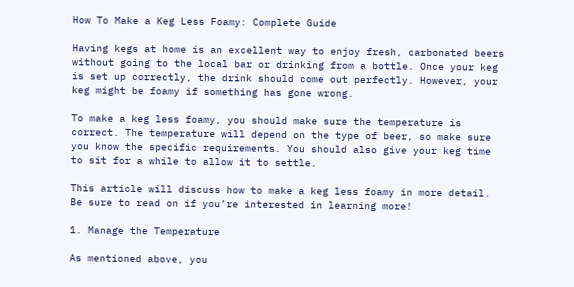How To Make a Keg Less Foamy: Complete Guide

Having kegs at home is an excellent way to enjoy fresh, carbonated beers without going to the local bar or drinking from a bottle. Once your keg is set up correctly, the drink should come out perfectly. However, your keg might be foamy if something has gone wrong.

To make a keg less foamy, you should make sure the temperature is correct. The temperature will depend on the type of beer, so make sure you know the specific requirements. You should also give your keg time to sit for a while to allow it to settle.

This article will discuss how to make a keg less foamy in more detail. Be sure to read on if you’re interested in learning more!

1. Manage the Temperature

As mentioned above, you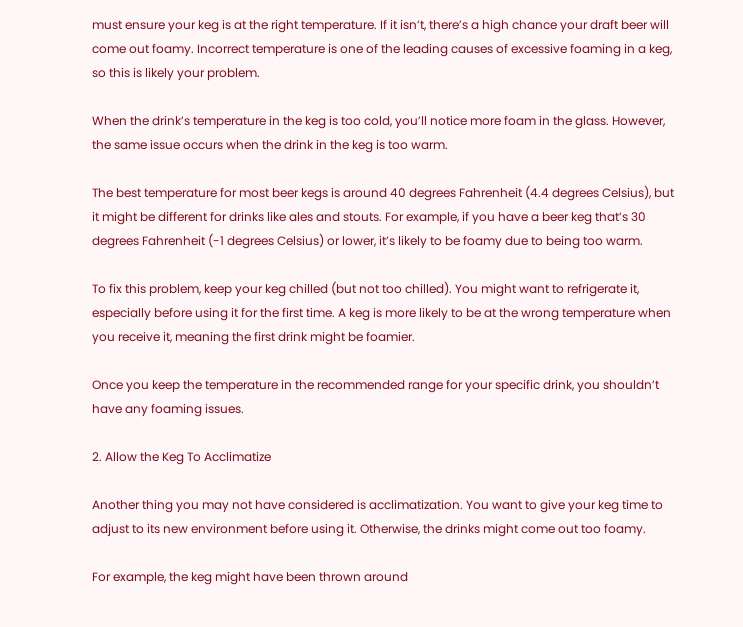must ensure your keg is at the right temperature. If it isn’t, there’s a high chance your draft beer will come out foamy. Incorrect temperature is one of the leading causes of excessive foaming in a keg, so this is likely your problem.

When the drink’s temperature in the keg is too cold, you’ll notice more foam in the glass. However, the same issue occurs when the drink in the keg is too warm.

The best temperature for most beer kegs is around 40 degrees Fahrenheit (4.4 degrees Celsius), but it might be different for drinks like ales and stouts. For example, if you have a beer keg that’s 30 degrees Fahrenheit (-1 degrees Celsius) or lower, it’s likely to be foamy due to being too warm.

To fix this problem, keep your keg chilled (but not too chilled). You might want to refrigerate it, especially before using it for the first time. A keg is more likely to be at the wrong temperature when you receive it, meaning the first drink might be foamier.

Once you keep the temperature in the recommended range for your specific drink, you shouldn’t have any foaming issues.

2. Allow the Keg To Acclimatize

Another thing you may not have considered is acclimatization. You want to give your keg time to adjust to its new environment before using it. Otherwise, the drinks might come out too foamy.

For example, the keg might have been thrown around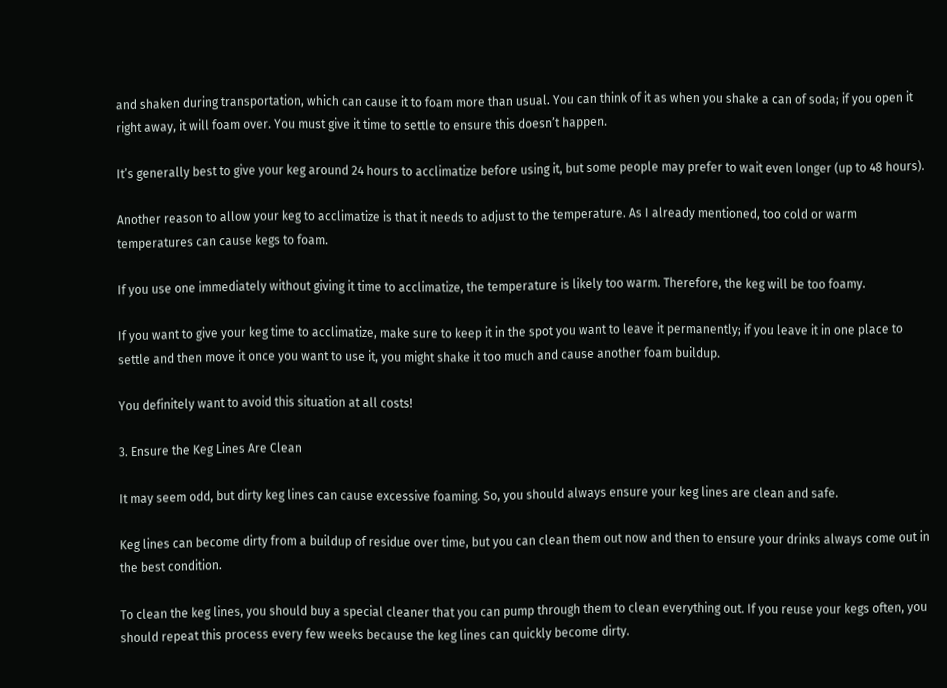and shaken during transportation, which can cause it to foam more than usual. You can think of it as when you shake a can of soda; if you open it right away, it will foam over. You must give it time to settle to ensure this doesn’t happen.

It’s generally best to give your keg around 24 hours to acclimatize before using it, but some people may prefer to wait even longer (up to 48 hours).

Another reason to allow your keg to acclimatize is that it needs to adjust to the temperature. As I already mentioned, too cold or warm temperatures can cause kegs to foam.

If you use one immediately without giving it time to acclimatize, the temperature is likely too warm. Therefore, the keg will be too foamy.

If you want to give your keg time to acclimatize, make sure to keep it in the spot you want to leave it permanently; if you leave it in one place to settle and then move it once you want to use it, you might shake it too much and cause another foam buildup.

You definitely want to avoid this situation at all costs!

3. Ensure the Keg Lines Are Clean

It may seem odd, but dirty keg lines can cause excessive foaming. So, you should always ensure your keg lines are clean and safe.

Keg lines can become dirty from a buildup of residue over time, but you can clean them out now and then to ensure your drinks always come out in the best condition.

To clean the keg lines, you should buy a special cleaner that you can pump through them to clean everything out. If you reuse your kegs often, you should repeat this process every few weeks because the keg lines can quickly become dirty.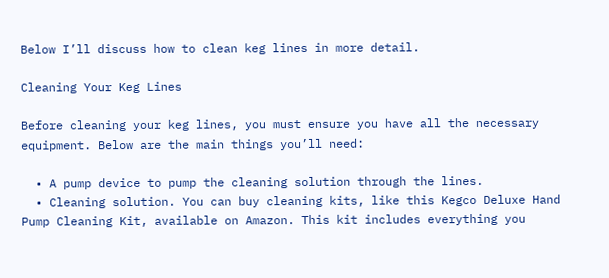Below I’ll discuss how to clean keg lines in more detail.

Cleaning Your Keg Lines

Before cleaning your keg lines, you must ensure you have all the necessary equipment. Below are the main things you’ll need:

  • A pump device to pump the cleaning solution through the lines.
  • Cleaning solution. You can buy cleaning kits, like this Kegco Deluxe Hand Pump Cleaning Kit, available on Amazon. This kit includes everything you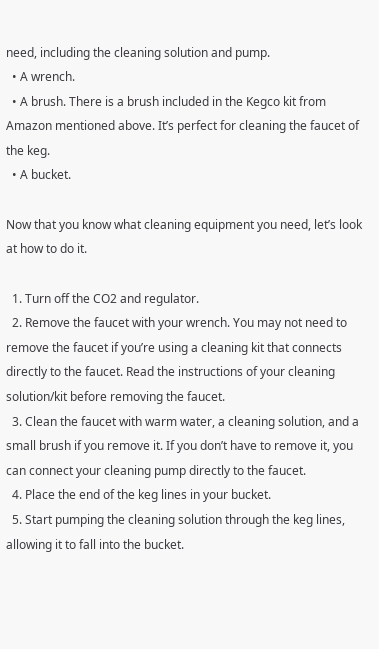need, including the cleaning solution and pump.
  • A wrench.
  • A brush. There is a brush included in the Kegco kit from Amazon mentioned above. It’s perfect for cleaning the faucet of the keg.
  • A bucket.

Now that you know what cleaning equipment you need, let’s look at how to do it.

  1. Turn off the CO2 and regulator.
  2. Remove the faucet with your wrench. You may not need to remove the faucet if you’re using a cleaning kit that connects directly to the faucet. Read the instructions of your cleaning solution/kit before removing the faucet.
  3. Clean the faucet with warm water, a cleaning solution, and a small brush if you remove it. If you don’t have to remove it, you can connect your cleaning pump directly to the faucet.
  4. Place the end of the keg lines in your bucket.
  5. Start pumping the cleaning solution through the keg lines, allowing it to fall into the bucket.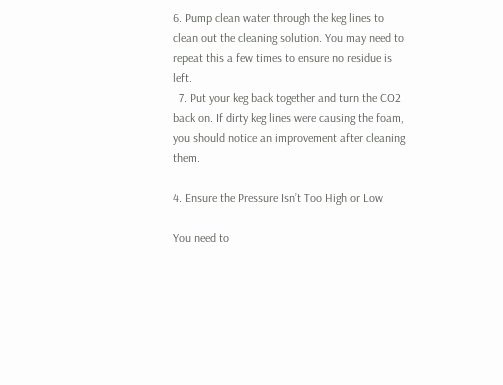6. Pump clean water through the keg lines to clean out the cleaning solution. You may need to repeat this a few times to ensure no residue is left.
  7. Put your keg back together and turn the CO2 back on. If dirty keg lines were causing the foam, you should notice an improvement after cleaning them.

4. Ensure the Pressure Isn’t Too High or Low

You need to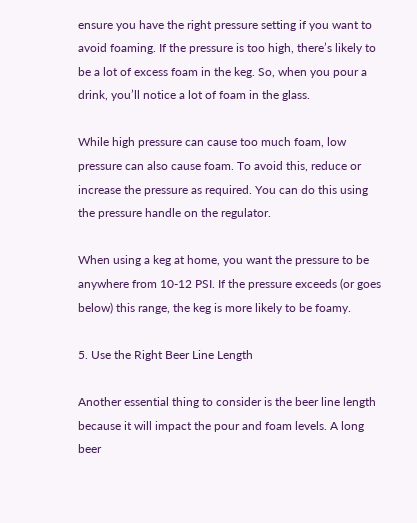ensure you have the right pressure setting if you want to avoid foaming. If the pressure is too high, there’s likely to be a lot of excess foam in the keg. So, when you pour a drink, you’ll notice a lot of foam in the glass.

While high pressure can cause too much foam, low pressure can also cause foam. To avoid this, reduce or increase the pressure as required. You can do this using the pressure handle on the regulator.

When using a keg at home, you want the pressure to be anywhere from 10-12 PSI. If the pressure exceeds (or goes below) this range, the keg is more likely to be foamy.

5. Use the Right Beer Line Length

Another essential thing to consider is the beer line length because it will impact the pour and foam levels. A long beer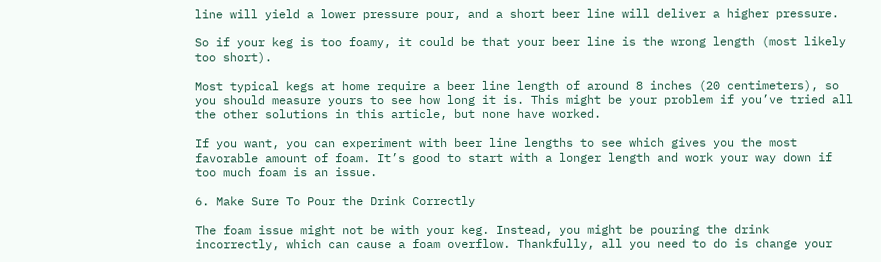line will yield a lower pressure pour, and a short beer line will deliver a higher pressure.

So if your keg is too foamy, it could be that your beer line is the wrong length (most likely too short).

Most typical kegs at home require a beer line length of around 8 inches (20 centimeters), so you should measure yours to see how long it is. This might be your problem if you’ve tried all the other solutions in this article, but none have worked.

If you want, you can experiment with beer line lengths to see which gives you the most favorable amount of foam. It’s good to start with a longer length and work your way down if too much foam is an issue.

6. Make Sure To Pour the Drink Correctly

The foam issue might not be with your keg. Instead, you might be pouring the drink incorrectly, which can cause a foam overflow. Thankfully, all you need to do is change your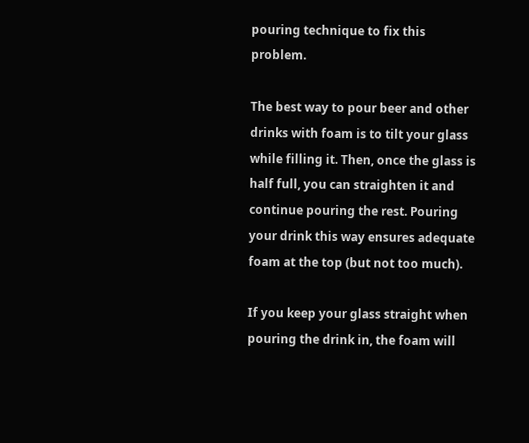pouring technique to fix this problem.

The best way to pour beer and other drinks with foam is to tilt your glass while filling it. Then, once the glass is half full, you can straighten it and continue pouring the rest. Pouring your drink this way ensures adequate foam at the top (but not too much).

If you keep your glass straight when pouring the drink in, the foam will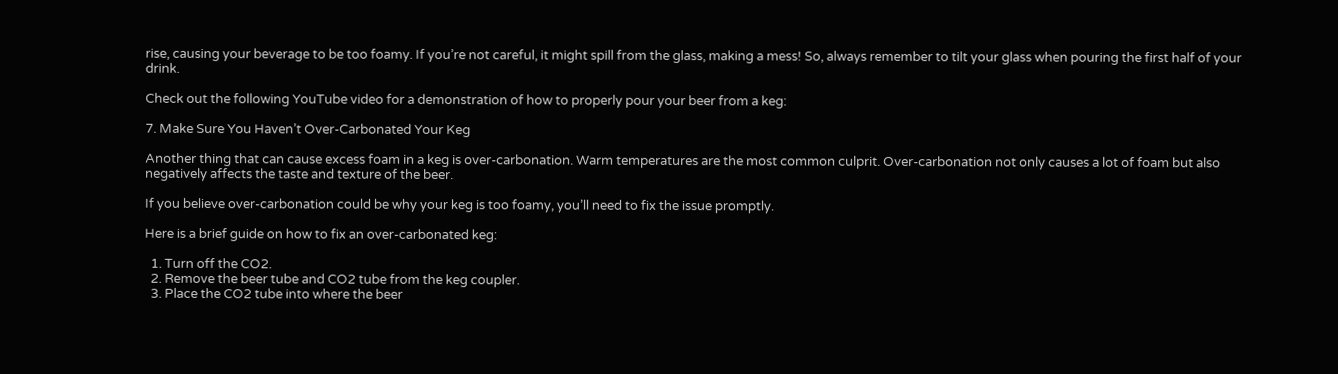rise, causing your beverage to be too foamy. If you’re not careful, it might spill from the glass, making a mess! So, always remember to tilt your glass when pouring the first half of your drink.

Check out the following YouTube video for a demonstration of how to properly pour your beer from a keg:

7. Make Sure You Haven’t Over-Carbonated Your Keg

Another thing that can cause excess foam in a keg is over-carbonation. Warm temperatures are the most common culprit. Over-carbonation not only causes a lot of foam but also negatively affects the taste and texture of the beer.

If you believe over-carbonation could be why your keg is too foamy, you’ll need to fix the issue promptly.

Here is a brief guide on how to fix an over-carbonated keg:

  1. Turn off the CO2.
  2. Remove the beer tube and CO2 tube from the keg coupler.
  3. Place the CO2 tube into where the beer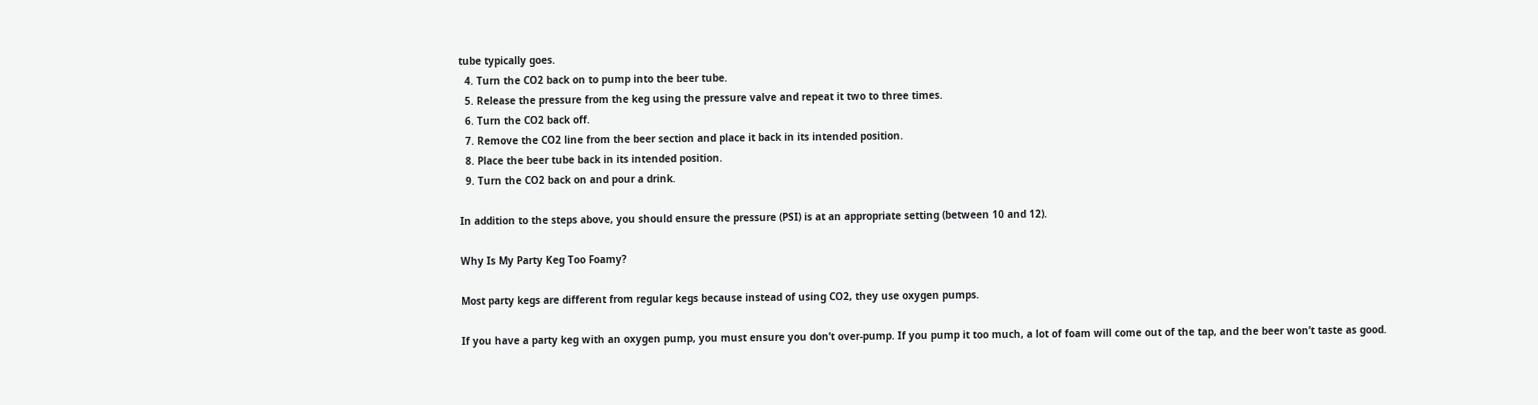tube typically goes.
  4. Turn the CO2 back on to pump into the beer tube.
  5. Release the pressure from the keg using the pressure valve and repeat it two to three times.
  6. Turn the CO2 back off.
  7. Remove the CO2 line from the beer section and place it back in its intended position.
  8. Place the beer tube back in its intended position.
  9. Turn the CO2 back on and pour a drink.

In addition to the steps above, you should ensure the pressure (PSI) is at an appropriate setting (between 10 and 12).

Why Is My Party Keg Too Foamy?

Most party kegs are different from regular kegs because instead of using CO2, they use oxygen pumps.

If you have a party keg with an oxygen pump, you must ensure you don’t over-pump. If you pump it too much, a lot of foam will come out of the tap, and the beer won’t taste as good.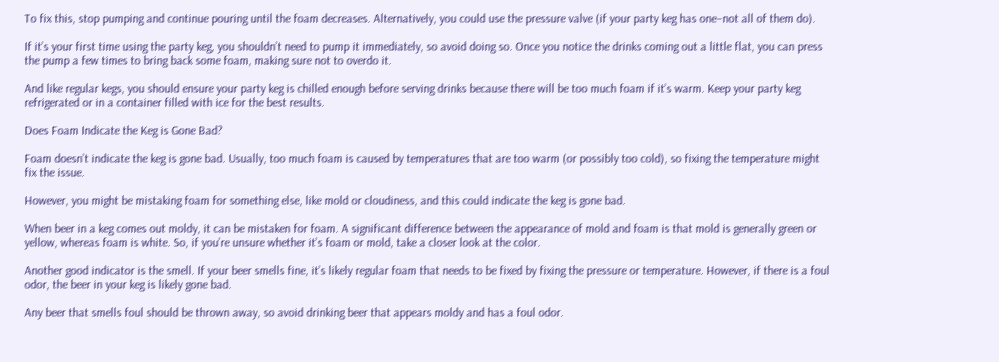To fix this, stop pumping and continue pouring until the foam decreases. Alternatively, you could use the pressure valve (if your party keg has one–not all of them do).

If it’s your first time using the party keg, you shouldn’t need to pump it immediately, so avoid doing so. Once you notice the drinks coming out a little flat, you can press the pump a few times to bring back some foam, making sure not to overdo it.

And like regular kegs, you should ensure your party keg is chilled enough before serving drinks because there will be too much foam if it’s warm. Keep your party keg refrigerated or in a container filled with ice for the best results.

Does Foam Indicate the Keg is Gone Bad?

Foam doesn’t indicate the keg is gone bad. Usually, too much foam is caused by temperatures that are too warm (or possibly too cold), so fixing the temperature might fix the issue.

However, you might be mistaking foam for something else, like mold or cloudiness, and this could indicate the keg is gone bad.

When beer in a keg comes out moldy, it can be mistaken for foam. A significant difference between the appearance of mold and foam is that mold is generally green or yellow, whereas foam is white. So, if you’re unsure whether it’s foam or mold, take a closer look at the color.

Another good indicator is the smell. If your beer smells fine, it’s likely regular foam that needs to be fixed by fixing the pressure or temperature. However, if there is a foul odor, the beer in your keg is likely gone bad.

Any beer that smells foul should be thrown away, so avoid drinking beer that appears moldy and has a foul odor.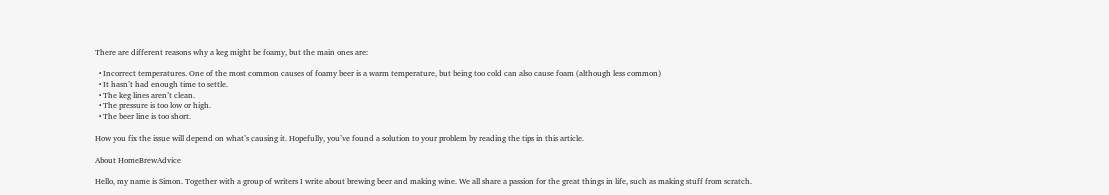There are different reasons why a keg might be foamy, but the main ones are:

  • Incorrect temperatures. One of the most common causes of foamy beer is a warm temperature, but being too cold can also cause foam (although less common)
  • It hasn’t had enough time to settle.
  • The keg lines aren’t clean.
  • The pressure is too low or high.
  • The beer line is too short.

How you fix the issue will depend on what’s causing it. Hopefully, you’ve found a solution to your problem by reading the tips in this article.

About HomeBrewAdvice

Hello, my name is Simon. Together with a group of writers I write about brewing beer and making wine. We all share a passion for the great things in life, such as making stuff from scratch.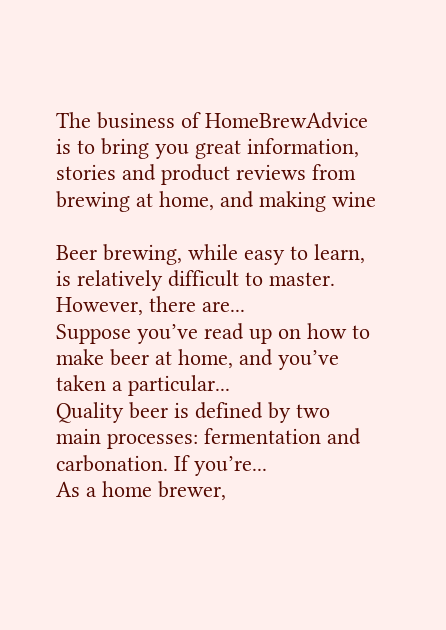The business of HomeBrewAdvice is to bring you great information, stories and product reviews from brewing at home, and making wine

Beer brewing, while easy to learn, is relatively difficult to master. However, there are...
Suppose you’ve read up on how to make beer at home, and you’ve taken a particular...
Quality beer is defined by two main processes: fermentation and carbonation. If you’re...
As a home brewer,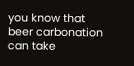you know that beer carbonation can take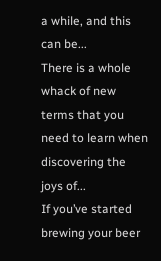a while, and this can be...
There is a whole whack of new terms that you need to learn when discovering the joys of...
If you’ve started brewing your beer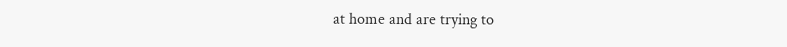at home and are trying to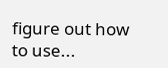figure out how to use...